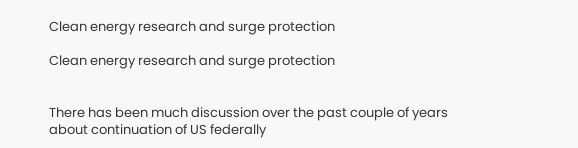Clean energy research and surge protection

Clean energy research and surge protection


There has been much discussion over the past couple of years about continuation of US federally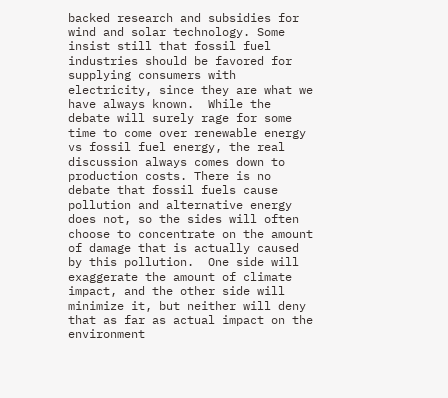backed research and subsidies for wind and solar technology. Some insist still that fossil fuel   industries should be favored for supplying consumers with electricity, since they are what we have always known.  While the debate will surely rage for some time to come over renewable energy vs fossil fuel energy, the real discussion always comes down to production costs. There is no debate that fossil fuels cause pollution and alternative energy does not, so the sides will often choose to concentrate on the amount of damage that is actually caused by this pollution.  One side will exaggerate the amount of climate impact, and the other side will minimize it, but neither will deny that as far as actual impact on the environment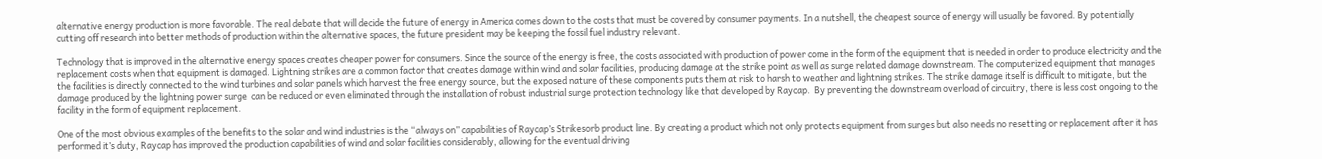alternative energy production is more favorable. The real debate that will decide the future of energy in America comes down to the costs that must be covered by consumer payments. In a nutshell, the cheapest source of energy will usually be favored. By potentially cutting off research into better methods of production within the alternative spaces, the future president may be keeping the fossil fuel industry relevant.

Technology that is improved in the alternative energy spaces creates cheaper power for consumers. Since the source of the energy is free, the costs associated with production of power come in the form of the equipment that is needed in order to produce electricity and the replacement costs when that equipment is damaged. Lightning strikes are a common factor that creates damage within wind and solar facilities, producing damage at the strike point as well as surge related damage downstream. The computerized equipment that manages the facilities is directly connected to the wind turbines and solar panels which harvest the free energy source, but the exposed nature of these components puts them at risk to harsh to weather and lightning strikes. The strike damage itself is difficult to mitigate, but the damage produced by the lightning power surge  can be reduced or even eliminated through the installation of robust industrial surge protection technology like that developed by Raycap.  By preventing the downstream overload of circuitry, there is less cost ongoing to the facility in the form of equipment replacement.

One of the most obvious examples of the benefits to the solar and wind industries is the “always on” capabilities of Raycap’s Strikesorb product line. By creating a product which not only protects equipment from surges but also needs no resetting or replacement after it has performed it’s duty, Raycap has improved the production capabilities of wind and solar facilities considerably, allowing for the eventual driving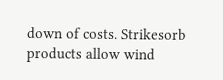down of costs. Strikesorb products allow wind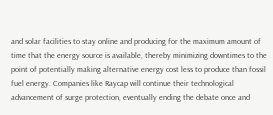and solar facilities to stay online and producing for the maximum amount of time that the energy source is available, thereby minimizing downtimes to the point of potentially making alternative energy cost less to produce than fossil fuel energy. Companies like Raycap will continue their technological advancement of surge protection, eventually ending the debate once and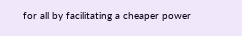for all by facilitating a cheaper power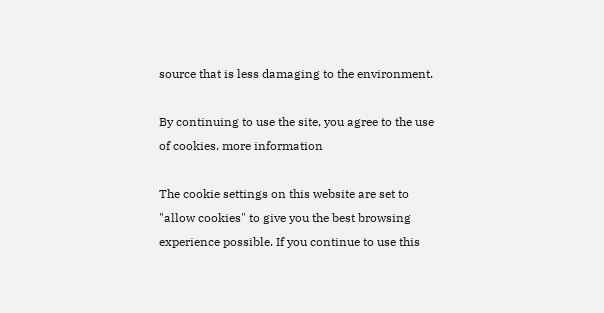source that is less damaging to the environment.

By continuing to use the site, you agree to the use of cookies. more information

The cookie settings on this website are set to "allow cookies" to give you the best browsing experience possible. If you continue to use this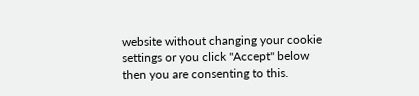website without changing your cookie settings or you click "Accept" below then you are consenting to this.